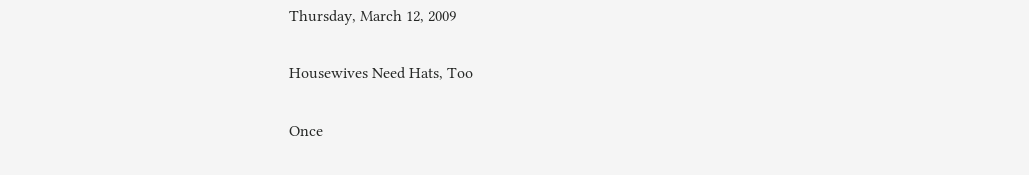Thursday, March 12, 2009

Housewives Need Hats, Too

Once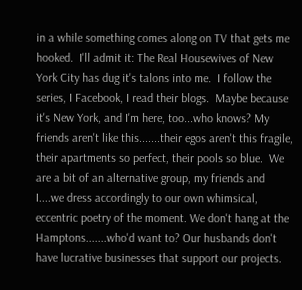in a while something comes along on TV that gets me hooked.  I'll admit it: The Real Housewives of New York City has dug it's talons into me.  I follow the series, I Facebook, I read their blogs.  Maybe because it's New York, and I'm here, too...who knows? My friends aren't like this.......their egos aren't this fragile, their apartments so perfect, their pools so blue.  We are a bit of an alternative group, my friends and I....we dress accordingly to our own whimsical, eccentric poetry of the moment. We don't hang at the Hamptons.......who'd want to? Our husbands don't have lucrative businesses that support our projects.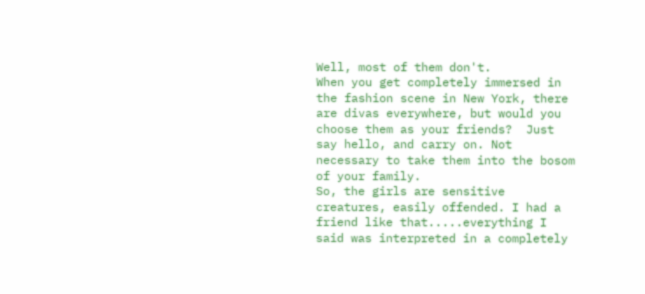Well, most of them don't.
When you get completely immersed in the fashion scene in New York, there are divas everywhere, but would you choose them as your friends?  Just say hello, and carry on. Not necessary to take them into the bosom of your family.
So, the girls are sensitive creatures, easily offended. I had a friend like that.....everything I said was interpreted in a completely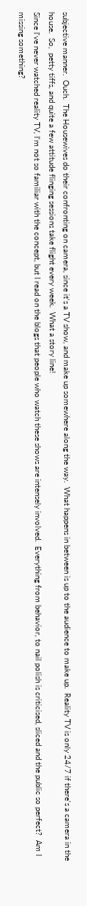subjective manner.  Ouch.  The Housewives do their confronting on camera, since it's a TV show, and make up somewhere along the way.  What happens in between is up to the audience to make up.  Reality TV is only 24/7 if there's a camera in the house.  So,  petty tiffs, and quite a few attitude flinging sessions take flight every week.  What a story line!
Since I've never watched reality TV, I'm not so familiar with the concept, but I read on the blogs that people who watch these shows are intensely involved.  Everything from behavior, to nail polish is criticised, sliced and the public so perfect?  Am I missing something?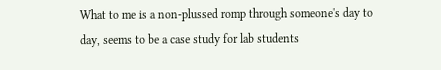What to me is a non-plussed romp through someone's day to day, seems to be a case study for lab students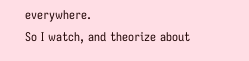everywhere.
So I watch, and theorize about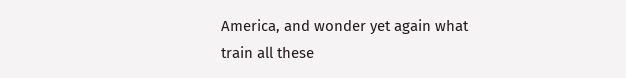America, and wonder yet again what train all these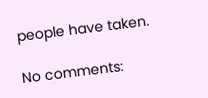people have taken.

No comments: